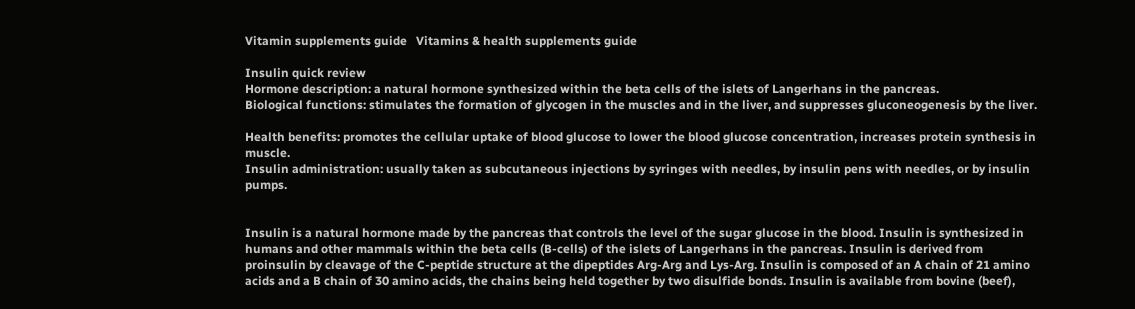Vitamin supplements guide   Vitamins & health supplements guide

Insulin quick review
Hormone description: a natural hormone synthesized within the beta cells of the islets of Langerhans in the pancreas.
Biological functions: stimulates the formation of glycogen in the muscles and in the liver, and suppresses gluconeogenesis by the liver.

Health benefits: promotes the cellular uptake of blood glucose to lower the blood glucose concentration, increases protein synthesis in muscle.
Insulin administration: usually taken as subcutaneous injections by syringes with needles, by insulin pens with needles, or by insulin pumps.


Insulin is a natural hormone made by the pancreas that controls the level of the sugar glucose in the blood. Insulin is synthesized in humans and other mammals within the beta cells (B-cells) of the islets of Langerhans in the pancreas. Insulin is derived from
proinsulin by cleavage of the C-peptide structure at the dipeptides Arg-Arg and Lys-Arg. Insulin is composed of an A chain of 21 amino acids and a B chain of 30 amino acids, the chains being held together by two disulfide bonds. Insulin is available from bovine (beef),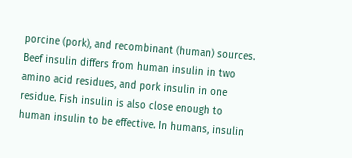porcine (pork), and recombinant (human) sources. Beef insulin differs from human insulin in two amino acid residues, and pork insulin in one residue. Fish insulin is also close enough to human insulin to be effective. In humans, insulin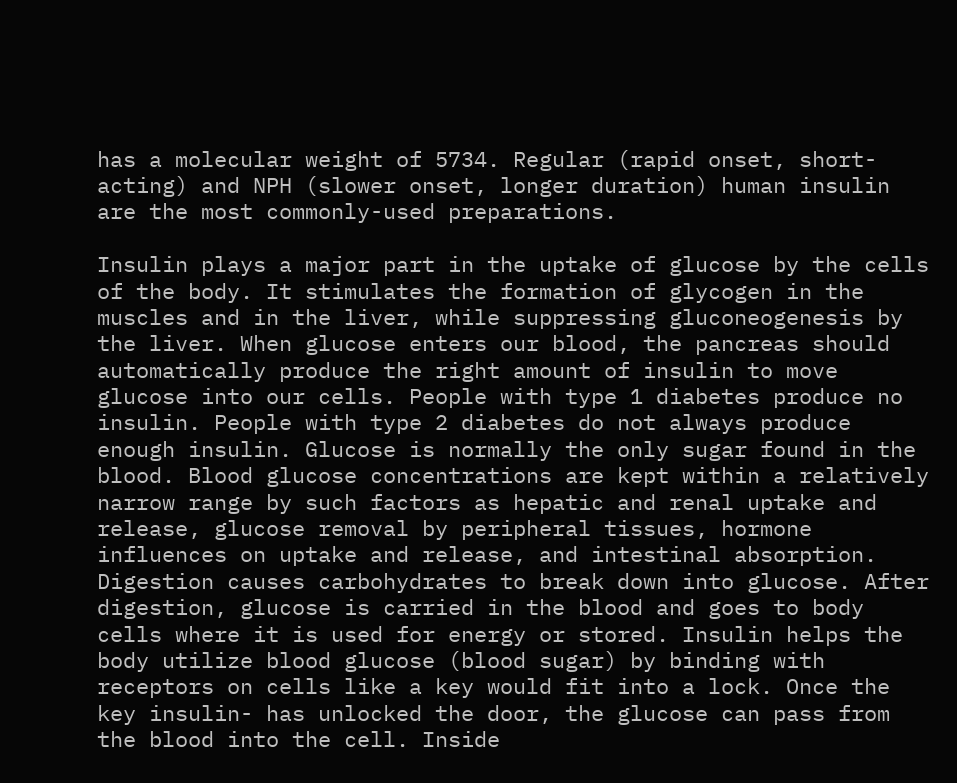has a molecular weight of 5734. Regular (rapid onset, short-acting) and NPH (slower onset, longer duration) human insulin are the most commonly-used preparations.

Insulin plays a major part in the uptake of glucose by the cells of the body. It stimulates the formation of glycogen in the muscles and in the liver, while suppressing gluconeogenesis by the liver. When glucose enters our blood, the pancreas should automatically produce the right amount of insulin to move glucose into our cells. People with type 1 diabetes produce no insulin. People with type 2 diabetes do not always produce enough insulin. Glucose is normally the only sugar found in the blood. Blood glucose concentrations are kept within a relatively narrow range by such factors as hepatic and renal uptake and release, glucose removal by peripheral tissues, hormone influences on uptake and release, and intestinal absorption. Digestion causes carbohydrates to break down into glucose. After digestion, glucose is carried in the blood and goes to body cells where it is used for energy or stored. Insulin helps the body utilize blood glucose (blood sugar) by binding with receptors on cells like a key would fit into a lock. Once the key insulin- has unlocked the door, the glucose can pass from the blood into the cell. Inside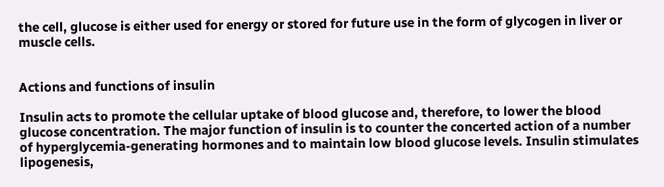the cell, glucose is either used for energy or stored for future use in the form of glycogen in liver or muscle cells.


Actions and functions of insulin

Insulin acts to promote the cellular uptake of blood glucose and, therefore, to lower the blood glucose concentration. The major function of insulin is to counter the concerted action of a number of hyperglycemia-generating hormones and to maintain low blood glucose levels. Insulin stimulates lipogenesis,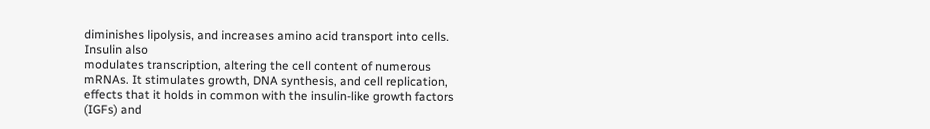diminishes lipolysis, and increases amino acid transport into cells. Insulin also
modulates transcription, altering the cell content of numerous mRNAs. It stimulates growth, DNA synthesis, and cell replication, effects that it holds in common with the insulin-like growth factors (IGFs) and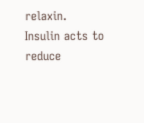relaxin. Insulin acts to reduce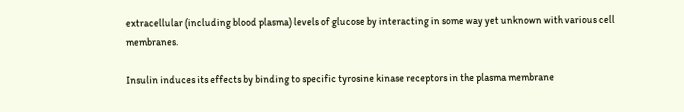extracellular (including blood plasma) levels of glucose by interacting in some way yet unknown with various cell membranes.

Insulin induces its effects by binding to specific tyrosine kinase receptors in the plasma membrane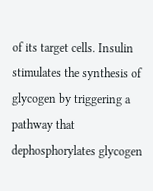of its target cells. Insulin stimulates the synthesis of glycogen by triggering a pathway that dephosphorylates glycogen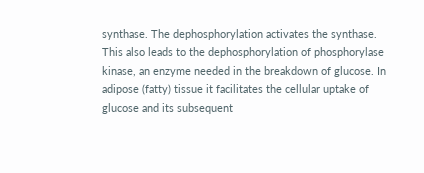synthase. The dephosphorylation activates the synthase. This also leads to the dephosphorylation of phosphorylase kinase, an enzyme needed in the breakdown of glucose. In adipose (fatty) tissue it facilitates the cellular uptake of glucose and its subsequent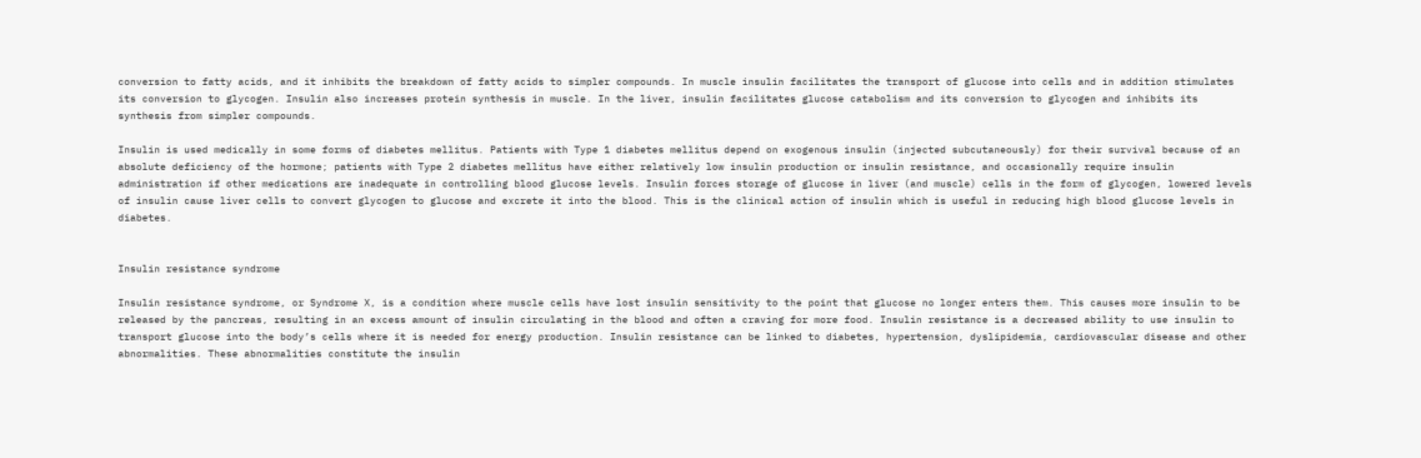conversion to fatty acids, and it inhibits the breakdown of fatty acids to simpler compounds. In muscle insulin facilitates the transport of glucose into cells and in addition stimulates its conversion to glycogen. Insulin also increases protein synthesis in muscle. In the liver, insulin facilitates glucose catabolism and its conversion to glycogen and inhibits its synthesis from simpler compounds.

Insulin is used medically in some forms of diabetes mellitus. Patients with Type 1 diabetes mellitus depend on exogenous insulin (injected subcutaneously) for their survival because of an absolute deficiency of the hormone; patients with Type 2 diabetes mellitus have either relatively low insulin production or insulin resistance, and occasionally require insulin administration if other medications are inadequate in controlling blood glucose levels. Insulin forces storage of glucose in liver (and muscle) cells in the form of glycogen, lowered levels of insulin cause liver cells to convert glycogen to glucose and excrete it into the blood. This is the clinical action of insulin which is useful in reducing high blood glucose levels in diabetes.


Insulin resistance syndrome

Insulin resistance syndrome, or Syndrome X, is a condition where muscle cells have lost insulin sensitivity to the point that glucose no longer enters them. This causes more insulin to be released by the pancreas, resulting in an excess amount of insulin circulating in the blood and often a craving for more food. Insulin resistance is a decreased ability to use insulin to transport glucose into the body’s cells where it is needed for energy production. Insulin resistance can be linked to diabetes, hypertension, dyslipidemia, cardiovascular disease and other abnormalities. These abnormalities constitute the insulin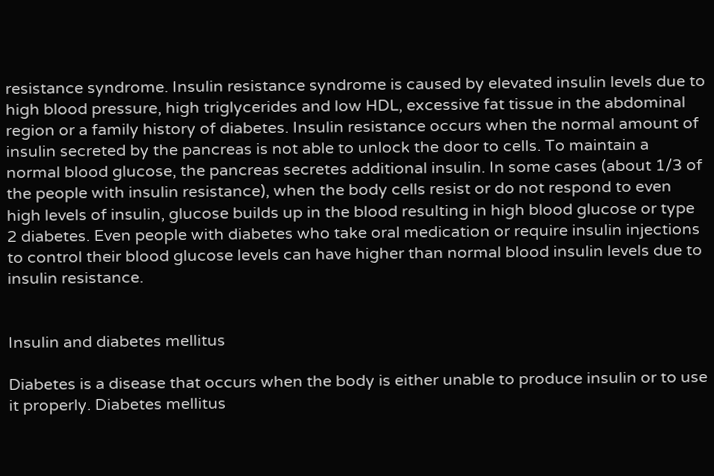resistance syndrome. Insulin resistance syndrome is caused by elevated insulin levels due to high blood pressure, high triglycerides and low HDL, excessive fat tissue in the abdominal region or a family history of diabetes. Insulin resistance occurs when the normal amount of insulin secreted by the pancreas is not able to unlock the door to cells. To maintain a normal blood glucose, the pancreas secretes additional insulin. In some cases (about 1/3 of the people with insulin resistance), when the body cells resist or do not respond to even high levels of insulin, glucose builds up in the blood resulting in high blood glucose or type 2 diabetes. Even people with diabetes who take oral medication or require insulin injections to control their blood glucose levels can have higher than normal blood insulin levels due to insulin resistance.


Insulin and diabetes mellitus

Diabetes is a disease that occurs when the body is either unable to produce insulin or to use it properly. Diabetes mellitus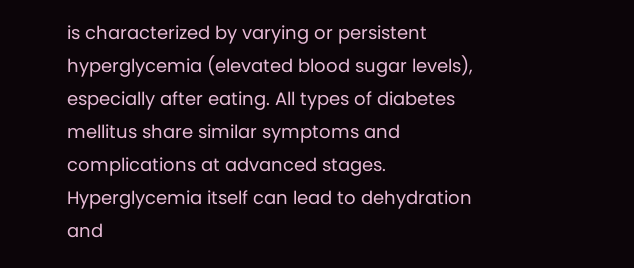is characterized by varying or persistent hyperglycemia (elevated blood sugar levels), especially after eating. All types of diabetes mellitus share similar symptoms and complications at advanced stages. Hyperglycemia itself can lead to dehydration and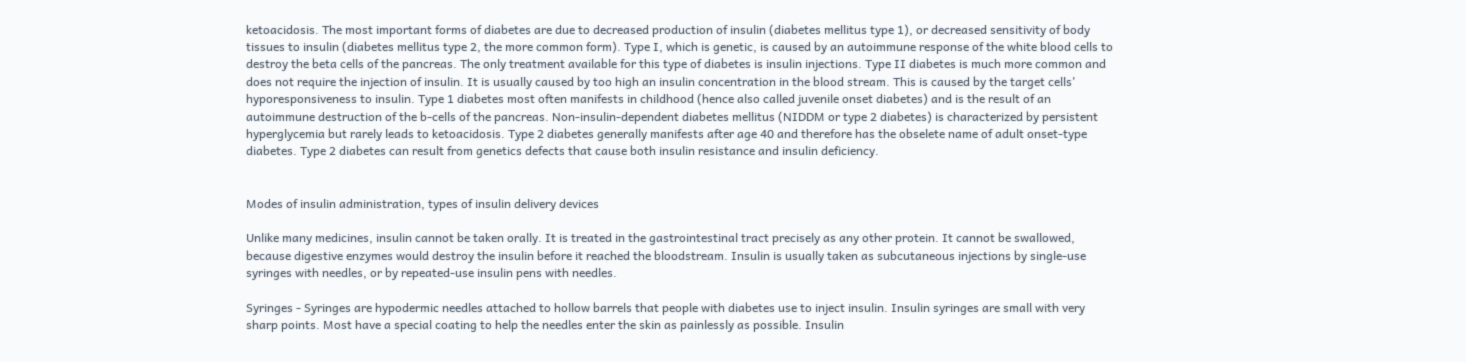ketoacidosis. The most important forms of diabetes are due to decreased production of insulin (diabetes mellitus type 1), or decreased sensitivity of body tissues to insulin (diabetes mellitus type 2, the more common form). Type I, which is genetic, is caused by an autoimmune response of the white blood cells to destroy the beta cells of the pancreas. The only treatment available for this type of diabetes is insulin injections. Type II diabetes is much more common and does not require the injection of insulin. It is usually caused by too high an insulin concentration in the blood stream. This is caused by the target cells' hyporesponsiveness to insulin. Type 1 diabetes most often manifests in childhood (hence also called juvenile onset diabetes) and is the result of an autoimmune destruction of the b-cells of the pancreas. Non-insulin-dependent diabetes mellitus (NIDDM or type 2 diabetes) is characterized by persistent hyperglycemia but rarely leads to ketoacidosis. Type 2 diabetes generally manifests after age 40 and therefore has the obselete name of adult onset-type diabetes. Type 2 diabetes can result from genetics defects that cause both insulin resistance and insulin deficiency.


Modes of insulin administration, types of insulin delivery devices

Unlike many medicines, insulin cannot be taken orally. It is treated in the gastrointestinal tract precisely as any other protein. It cannot be swallowed, because digestive enzymes would destroy the insulin before it reached the bloodstream. Insulin is usually taken as subcutaneous injections by single-use syringes with needles, or by repeated-use insulin pens with needles.

Syringes - Syringes are hypodermic needles attached to hollow barrels that people with diabetes use to inject insulin. Insulin syringes are small with very sharp points. Most have a special coating to help the needles enter the skin as painlessly as possible. Insulin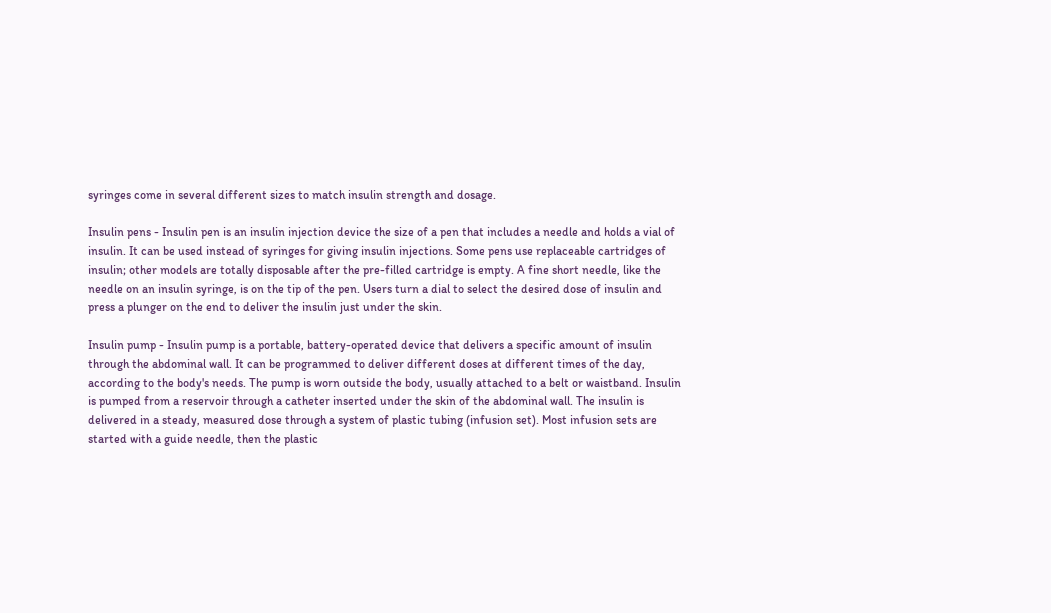syringes come in several different sizes to match insulin strength and dosage.

Insulin pens - Insulin pen is an insulin injection device the size of a pen that includes a needle and holds a vial of insulin. It can be used instead of syringes for giving insulin injections. Some pens use replaceable cartridges of insulin; other models are totally disposable after the pre-filled cartridge is empty. A fine short needle, like the needle on an insulin syringe, is on the tip of the pen. Users turn a dial to select the desired dose of insulin and press a plunger on the end to deliver the insulin just under the skin.

Insulin pump - Insulin pump is a portable, battery-operated device that delivers a specific amount of insulin through the abdominal wall. It can be programmed to deliver different doses at different times of the day, according to the body's needs. The pump is worn outside the body, usually attached to a belt or waistband. Insulin is pumped from a reservoir through a catheter inserted under the skin of the abdominal wall. The insulin is delivered in a steady, measured dose through a system of plastic tubing (infusion set). Most infusion sets are started with a guide needle, then the plastic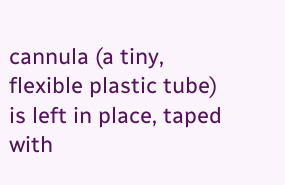cannula (a tiny, flexible plastic tube) is left in place, taped with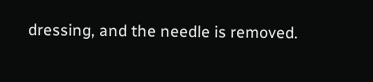dressing, and the needle is removed.